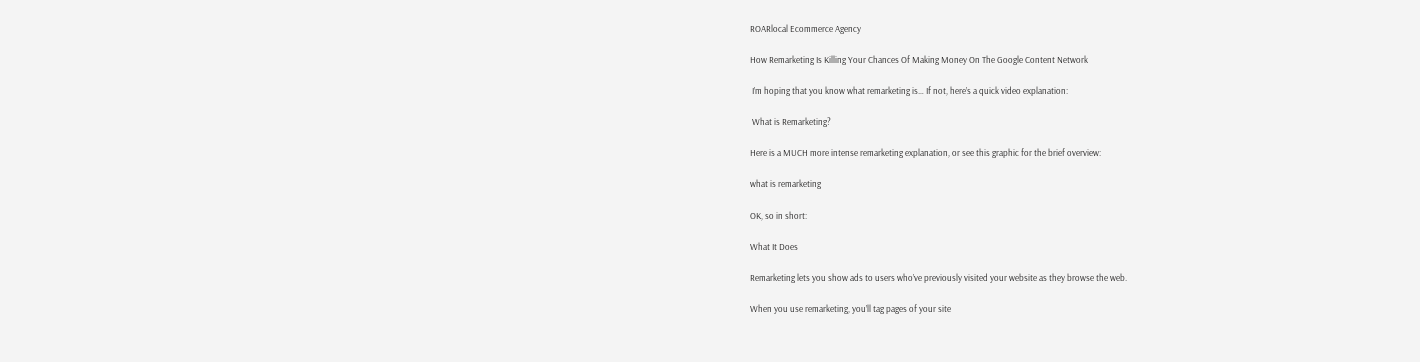ROARlocal Ecommerce Agency

How Remarketing Is Killing Your Chances Of Making Money On The Google Content Network

 I’m hoping that you know what remarketing is… If not, here’s a quick video explanation:

 What is Remarketing?

Here is a MUCH more intense remarketing explanation, or see this graphic for the brief overview:

what is remarketing

OK, so in short:

What It Does

Remarketing lets you show ads to users who’ve previously visited your website as they browse the web.

When you use remarketing, you’ll tag pages of your site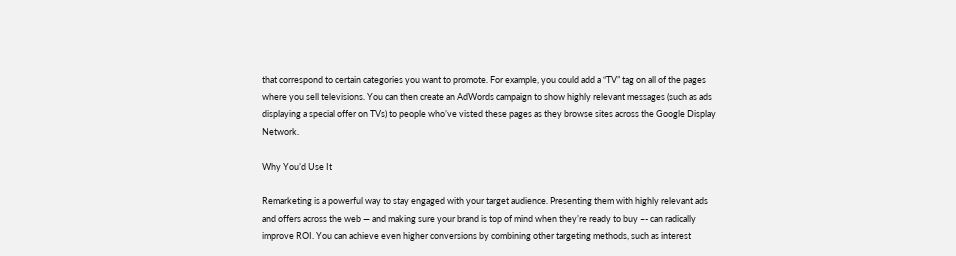that correspond to certain categories you want to promote. For example, you could add a “TV” tag on all of the pages where you sell televisions. You can then create an AdWords campaign to show highly relevant messages (such as ads displaying a special offer on TVs) to people who’ve visted these pages as they browse sites across the Google Display Network.

Why You’d Use It

Remarketing is a powerful way to stay engaged with your target audience. Presenting them with highly relevant ads and offers across the web — and making sure your brand is top of mind when they’re ready to buy –- can radically improve ROI. You can achieve even higher conversions by combining other targeting methods, such as interest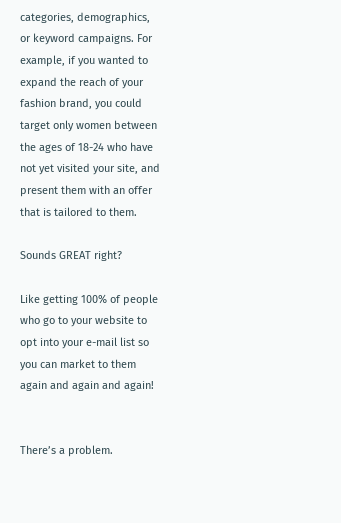categories, demographics, or keyword campaigns. For example, if you wanted to expand the reach of your fashion brand, you could target only women between the ages of 18-24 who have not yet visited your site, and present them with an offer that is tailored to them.

Sounds GREAT right?

Like getting 100% of people who go to your website to opt into your e-mail list so you can market to them again and again and again!


There’s a problem.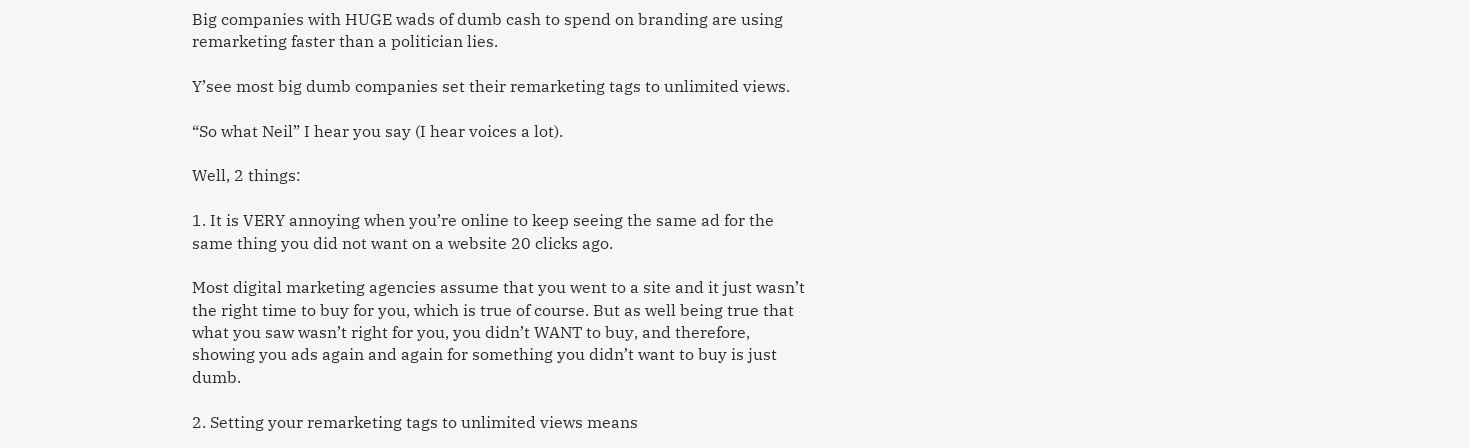Big companies with HUGE wads of dumb cash to spend on branding are using remarketing faster than a politician lies.

Y’see most big dumb companies set their remarketing tags to unlimited views.

“So what Neil” I hear you say (I hear voices a lot).

Well, 2 things:

1. It is VERY annoying when you’re online to keep seeing the same ad for the same thing you did not want on a website 20 clicks ago.

Most digital marketing agencies assume that you went to a site and it just wasn’t the right time to buy for you, which is true of course. But as well being true that what you saw wasn’t right for you, you didn’t WANT to buy, and therefore, showing you ads again and again for something you didn’t want to buy is just dumb.

2. Setting your remarketing tags to unlimited views means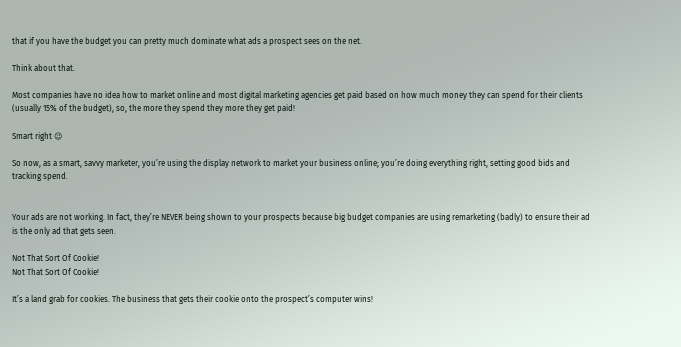that if you have the budget you can pretty much dominate what ads a prospect sees on the net.

Think about that.

Most companies have no idea how to market online and most digital marketing agencies get paid based on how much money they can spend for their clients (usually 15% of the budget), so, the more they spend they more they get paid!

Smart right 😉

So now, as a smart, savvy marketer, you’re using the display network to market your business online; you’re doing everything right, setting good bids and tracking spend.


Your ads are not working. In fact, they’re NEVER being shown to your prospects because big budget companies are using remarketing (badly) to ensure their ad is the only ad that gets seen.

Not That Sort Of Cookie!
Not That Sort Of Cookie!

It’s a land grab for cookies. The business that gets their cookie onto the prospect’s computer wins!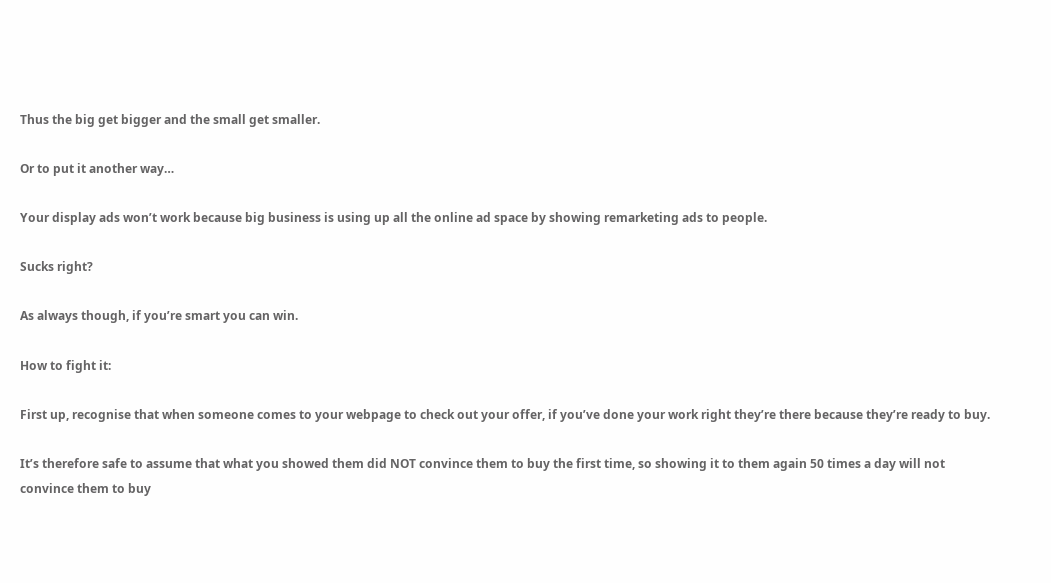Thus the big get bigger and the small get smaller.

Or to put it another way…

Your display ads won’t work because big business is using up all the online ad space by showing remarketing ads to people.

Sucks right?

As always though, if you’re smart you can win.

How to fight it:

First up, recognise that when someone comes to your webpage to check out your offer, if you’ve done your work right they’re there because they’re ready to buy.

It’s therefore safe to assume that what you showed them did NOT convince them to buy the first time, so showing it to them again 50 times a day will not convince them to buy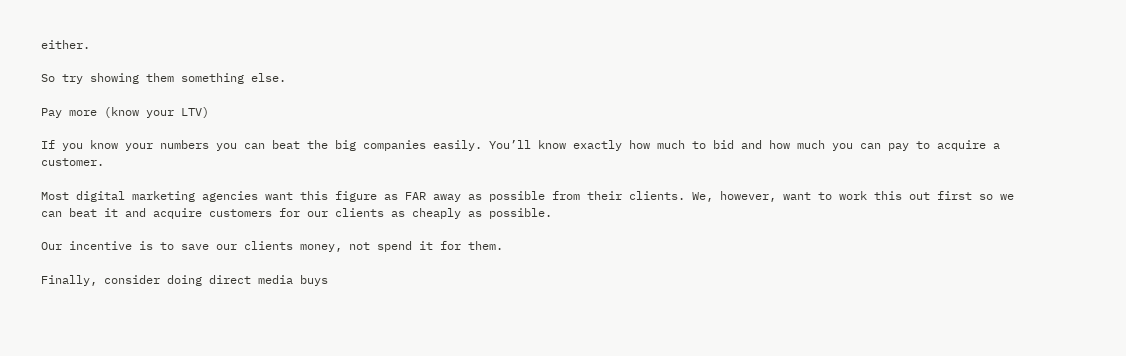either.

So try showing them something else.

Pay more (know your LTV)

If you know your numbers you can beat the big companies easily. You’ll know exactly how much to bid and how much you can pay to acquire a customer.

Most digital marketing agencies want this figure as FAR away as possible from their clients. We, however, want to work this out first so we can beat it and acquire customers for our clients as cheaply as possible.

Our incentive is to save our clients money, not spend it for them.

Finally, consider doing direct media buys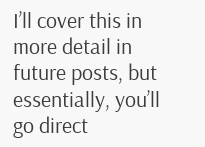I’ll cover this in more detail in future posts, but essentially, you’ll go direct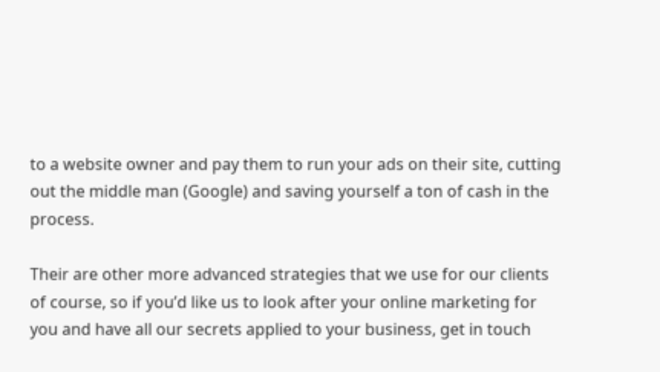to a website owner and pay them to run your ads on their site, cutting out the middle man (Google) and saving yourself a ton of cash in the process.

Their are other more advanced strategies that we use for our clients of course, so if you’d like us to look after your online marketing for you and have all our secrets applied to your business, get in touch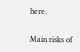here.


Main risks of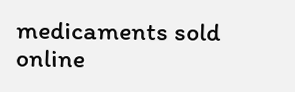medicaments sold online